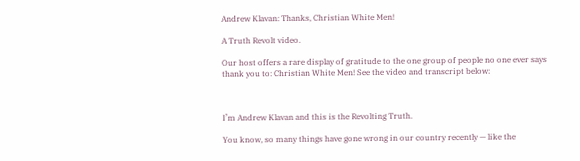Andrew Klavan: Thanks, Christian White Men!

A Truth Revolt video.

Our host offers a rare display of gratitude to the one group of people no one ever says thank you to: Christian White Men! See the video and transcript below:



I’m Andrew Klavan and this is the Revolting Truth.

You know, so many things have gone wrong in our country recently — like the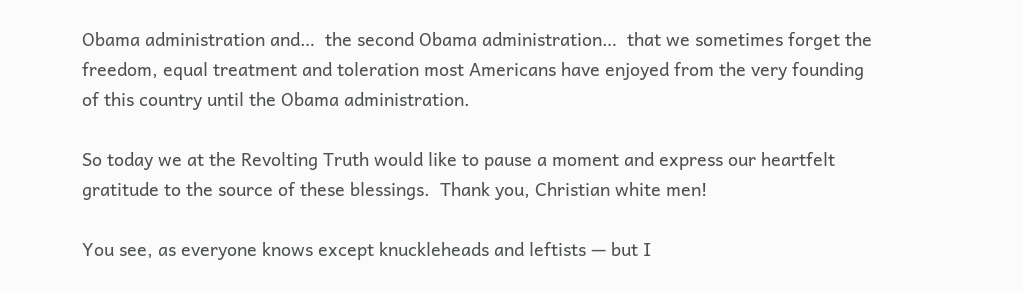Obama administration and…  the second Obama administration…  that we sometimes forget the freedom, equal treatment and toleration most Americans have enjoyed from the very founding of this country until the Obama administration.

So today we at the Revolting Truth would like to pause a moment and express our heartfelt gratitude to the source of these blessings.  Thank you, Christian white men!

You see, as everyone knows except knuckleheads and leftists — but I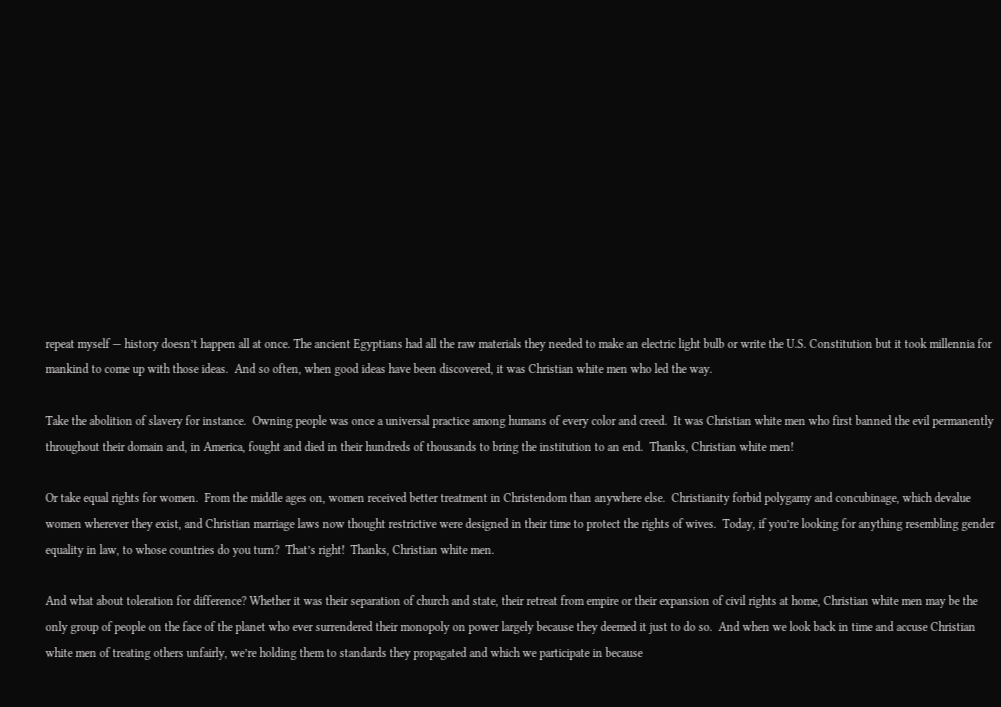repeat myself — history doesn’t happen all at once. The ancient Egyptians had all the raw materials they needed to make an electric light bulb or write the U.S. Constitution but it took millennia for mankind to come up with those ideas.  And so often, when good ideas have been discovered, it was Christian white men who led the way.

Take the abolition of slavery for instance.  Owning people was once a universal practice among humans of every color and creed.  It was Christian white men who first banned the evil permanently throughout their domain and, in America, fought and died in their hundreds of thousands to bring the institution to an end.  Thanks, Christian white men!

Or take equal rights for women.  From the middle ages on, women received better treatment in Christendom than anywhere else.  Christianity forbid polygamy and concubinage, which devalue women wherever they exist, and Christian marriage laws now thought restrictive were designed in their time to protect the rights of wives.  Today, if you’re looking for anything resembling gender equality in law, to whose countries do you turn?  That’s right!  Thanks, Christian white men.

And what about toleration for difference? Whether it was their separation of church and state, their retreat from empire or their expansion of civil rights at home, Christian white men may be the only group of people on the face of the planet who ever surrendered their monopoly on power largely because they deemed it just to do so.  And when we look back in time and accuse Christian white men of treating others unfairly, we’re holding them to standards they propagated and which we participate in because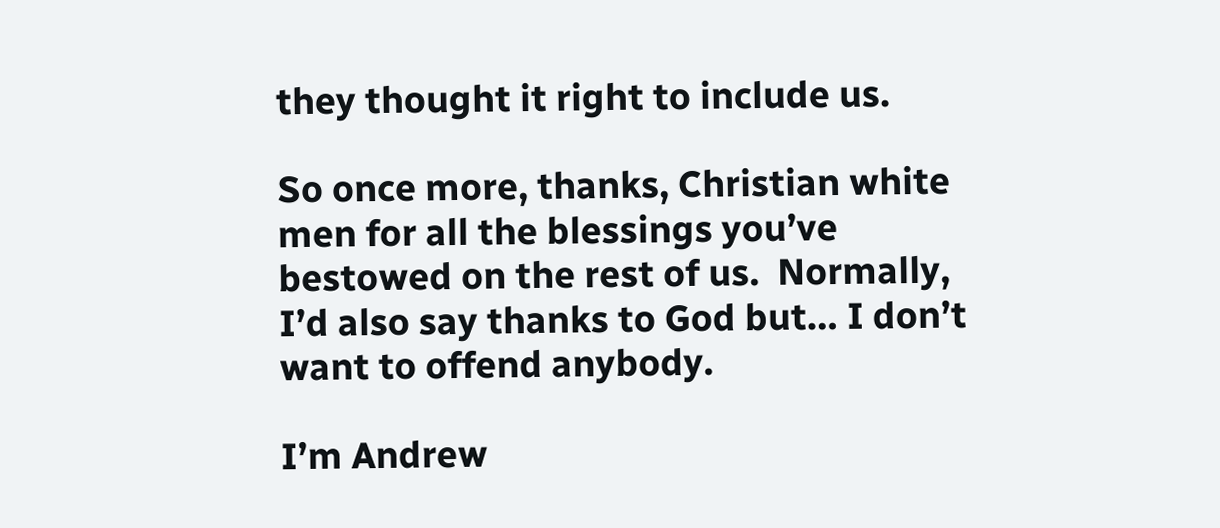they thought it right to include us.

So once more, thanks, Christian white men for all the blessings you’ve bestowed on the rest of us.  Normally, I’d also say thanks to God but… I don’t want to offend anybody.

I’m Andrew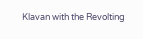Klavan with the Revolting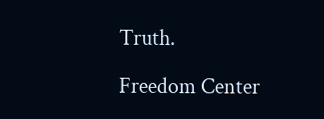Truth.

Freedom Center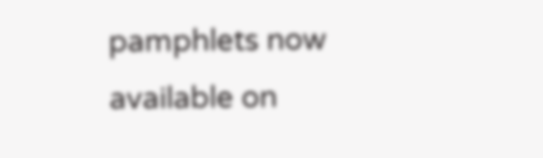pamphlets now available on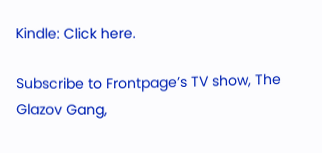Kindle: Click here.

Subscribe to Frontpage’s TV show, The Glazov Gang,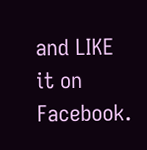and LIKE it on Facebook.